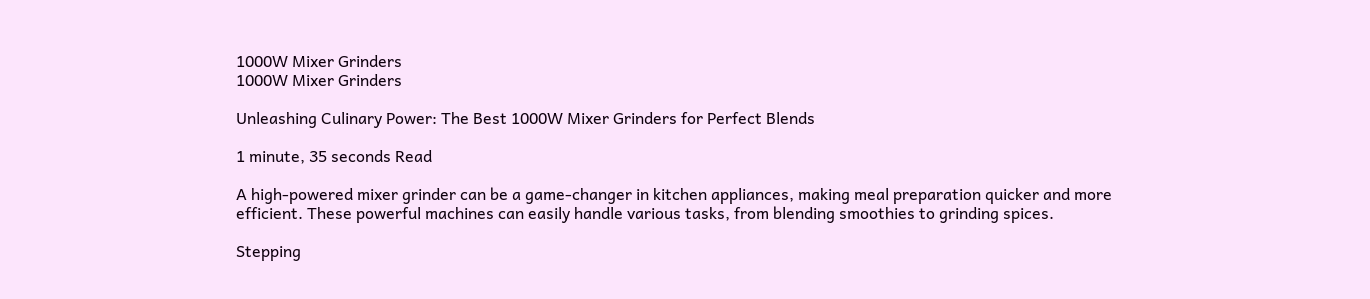1000W Mixer Grinders
1000W Mixer Grinders

Unleashing Culinary Power: The Best 1000W Mixer Grinders for Perfect Blends

1 minute, 35 seconds Read

A high-powered mixer grinder can be a game-changer in kitchen appliances, making meal preparation quicker and more efficient. These powerful machines can easily handle various tasks, from blending smoothies to grinding spices.

Stepping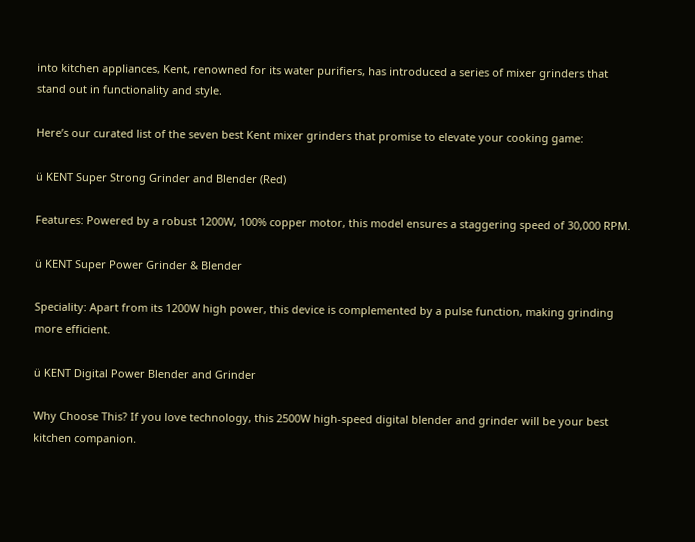into kitchen appliances, Kent, renowned for its water purifiers, has introduced a series of mixer grinders that stand out in functionality and style.

Here’s our curated list of the seven best Kent mixer grinders that promise to elevate your cooking game:

ü KENT Super Strong Grinder and Blender (Red)

Features: Powered by a robust 1200W, 100% copper motor, this model ensures a staggering speed of 30,000 RPM.

ü KENT Super Power Grinder & Blender

Speciality: Apart from its 1200W high power, this device is complemented by a pulse function, making grinding more efficient.

ü KENT Digital Power Blender and Grinder

Why Choose This? If you love technology, this 2500W high-speed digital blender and grinder will be your best kitchen companion.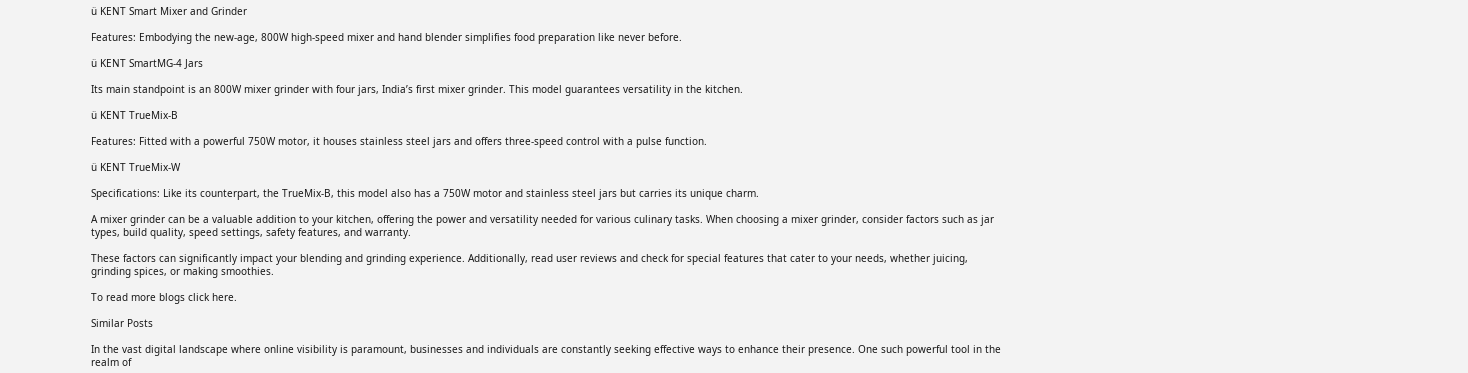ü KENT Smart Mixer and Grinder

Features: Embodying the new-age, 800W high-speed mixer and hand blender simplifies food preparation like never before.

ü KENT SmartMG-4 Jars

Its main standpoint is an 800W mixer grinder with four jars, India’s first mixer grinder. This model guarantees versatility in the kitchen.

ü KENT TrueMix-B

Features: Fitted with a powerful 750W motor, it houses stainless steel jars and offers three-speed control with a pulse function.

ü KENT TrueMix-W

Specifications: Like its counterpart, the TrueMix-B, this model also has a 750W motor and stainless steel jars but carries its unique charm.

A mixer grinder can be a valuable addition to your kitchen, offering the power and versatility needed for various culinary tasks. When choosing a mixer grinder, consider factors such as jar types, build quality, speed settings, safety features, and warranty.

These factors can significantly impact your blending and grinding experience. Additionally, read user reviews and check for special features that cater to your needs, whether juicing, grinding spices, or making smoothies.

To read more blogs click here.

Similar Posts

In the vast digital landscape where online visibility is paramount, businesses and individuals are constantly seeking effective ways to enhance their presence. One such powerful tool in the realm of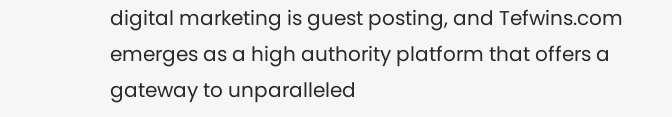digital marketing is guest posting, and Tefwins.com emerges as a high authority platform that offers a gateway to unparalleled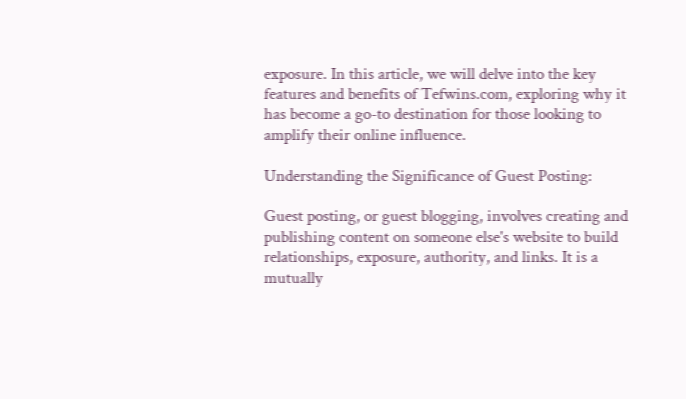exposure. In this article, we will delve into the key features and benefits of Tefwins.com, exploring why it has become a go-to destination for those looking to amplify their online influence.

Understanding the Significance of Guest Posting:

Guest posting, or guest blogging, involves creating and publishing content on someone else's website to build relationships, exposure, authority, and links. It is a mutually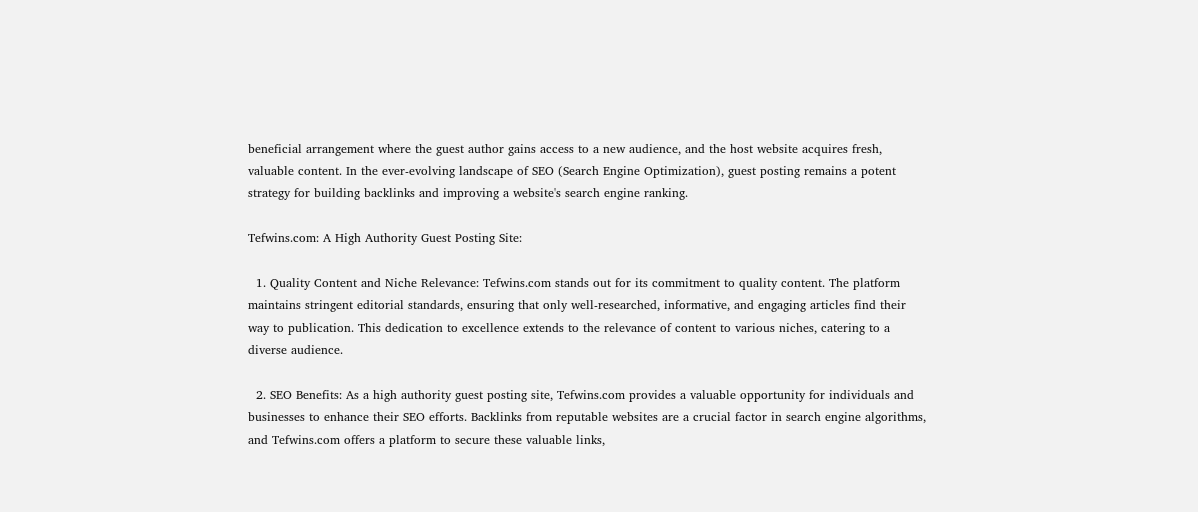beneficial arrangement where the guest author gains access to a new audience, and the host website acquires fresh, valuable content. In the ever-evolving landscape of SEO (Search Engine Optimization), guest posting remains a potent strategy for building backlinks and improving a website's search engine ranking.

Tefwins.com: A High Authority Guest Posting Site:

  1. Quality Content and Niche Relevance: Tefwins.com stands out for its commitment to quality content. The platform maintains stringent editorial standards, ensuring that only well-researched, informative, and engaging articles find their way to publication. This dedication to excellence extends to the relevance of content to various niches, catering to a diverse audience.

  2. SEO Benefits: As a high authority guest posting site, Tefwins.com provides a valuable opportunity for individuals and businesses to enhance their SEO efforts. Backlinks from reputable websites are a crucial factor in search engine algorithms, and Tefwins.com offers a platform to secure these valuable links,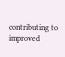contributing to improved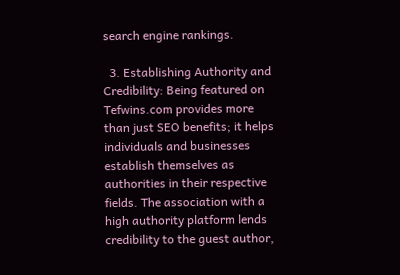search engine rankings.

  3. Establishing Authority and Credibility: Being featured on Tefwins.com provides more than just SEO benefits; it helps individuals and businesses establish themselves as authorities in their respective fields. The association with a high authority platform lends credibility to the guest author,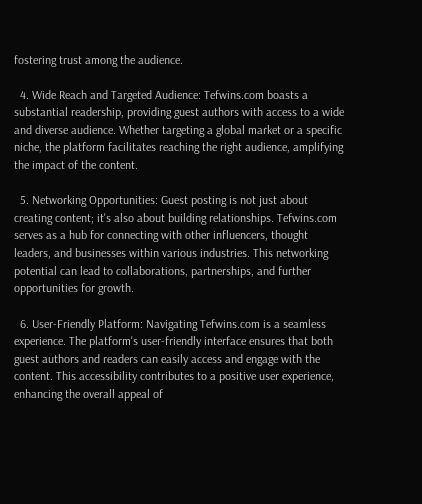fostering trust among the audience.

  4. Wide Reach and Targeted Audience: Tefwins.com boasts a substantial readership, providing guest authors with access to a wide and diverse audience. Whether targeting a global market or a specific niche, the platform facilitates reaching the right audience, amplifying the impact of the content.

  5. Networking Opportunities: Guest posting is not just about creating content; it's also about building relationships. Tefwins.com serves as a hub for connecting with other influencers, thought leaders, and businesses within various industries. This networking potential can lead to collaborations, partnerships, and further opportunities for growth.

  6. User-Friendly Platform: Navigating Tefwins.com is a seamless experience. The platform's user-friendly interface ensures that both guest authors and readers can easily access and engage with the content. This accessibility contributes to a positive user experience, enhancing the overall appeal of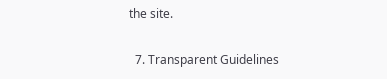the site.

  7. Transparent Guidelines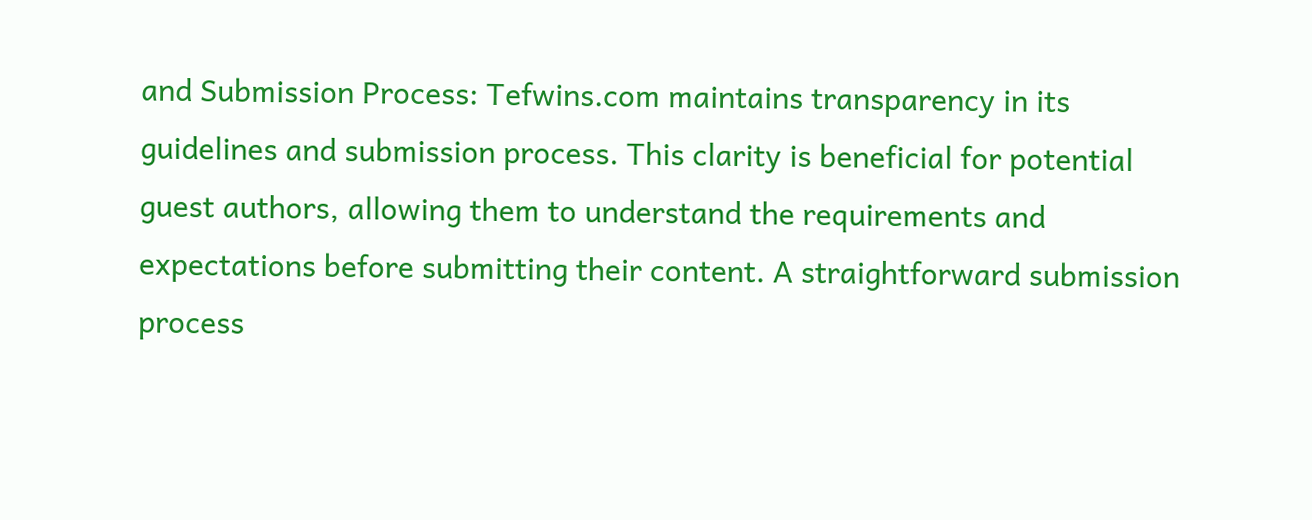and Submission Process: Tefwins.com maintains transparency in its guidelines and submission process. This clarity is beneficial for potential guest authors, allowing them to understand the requirements and expectations before submitting their content. A straightforward submission process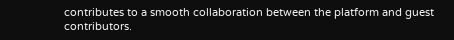contributes to a smooth collaboration between the platform and guest contributors.